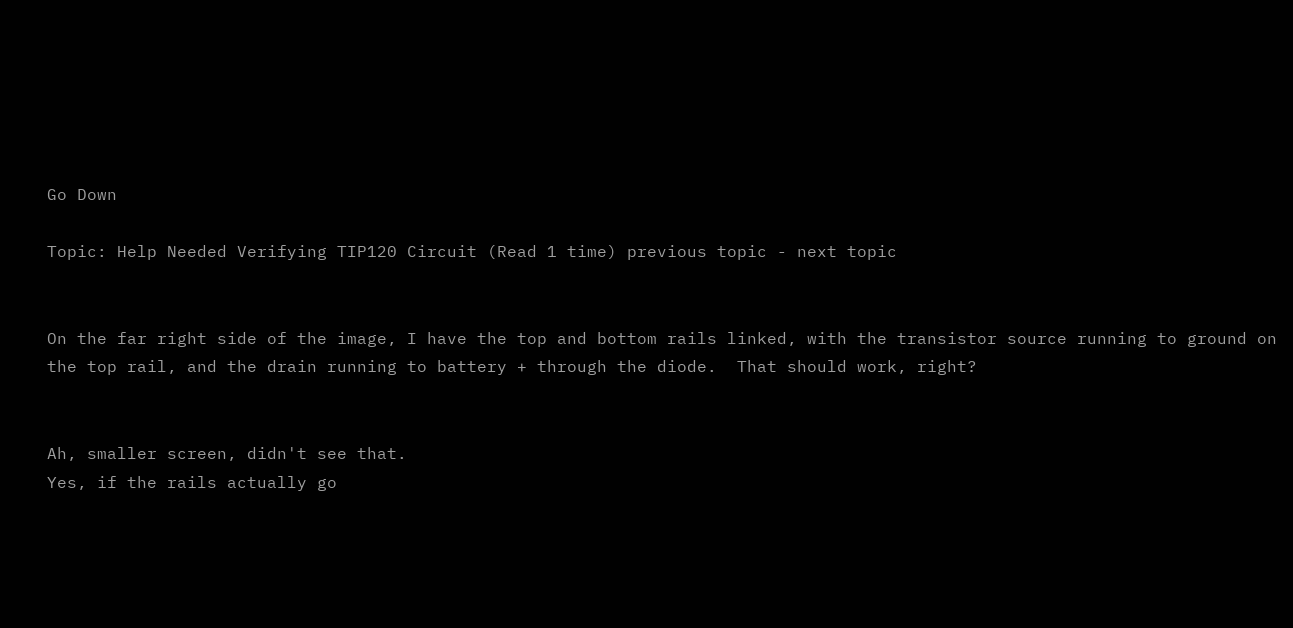Go Down

Topic: Help Needed Verifying TIP120 Circuit (Read 1 time) previous topic - next topic


On the far right side of the image, I have the top and bottom rails linked, with the transistor source running to ground on the top rail, and the drain running to battery + through the diode.  That should work, right?


Ah, smaller screen, didn't see that.
Yes, if the rails actually go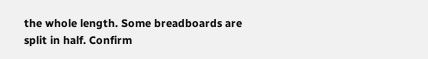the whole length. Some breadboards are split in half. Confirm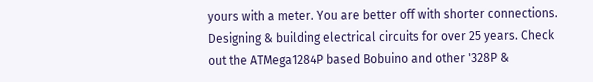yours with a meter. You are better off with shorter connections.
Designing & building electrical circuits for over 25 years. Check out the ATMega1284P based Bobuino and other '328P &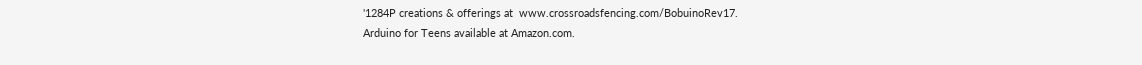'1284P creations & offerings at  www.crossroadsfencing.com/BobuinoRev17.
Arduino for Teens available at Amazon.com.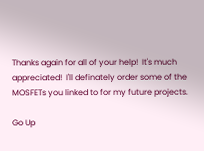Thanks again for all of your help!  It's much appreciated!  I'll definately order some of the MOSFETs you linked to for my future projects.

Go Up